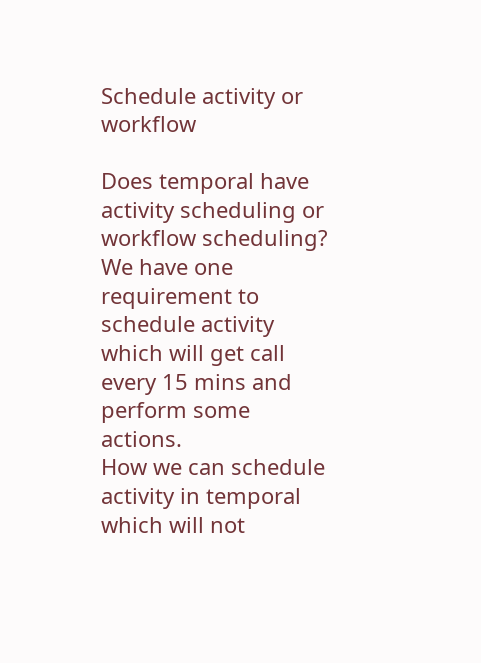Schedule activity or workflow

Does temporal have activity scheduling or workflow scheduling?
We have one requirement to schedule activity which will get call every 15 mins and perform some actions.
How we can schedule activity in temporal which will not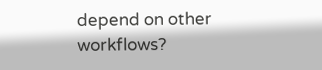depend on other workflows?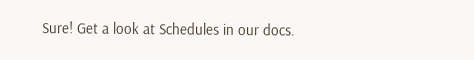Sure! Get a look at Schedules in our docs.